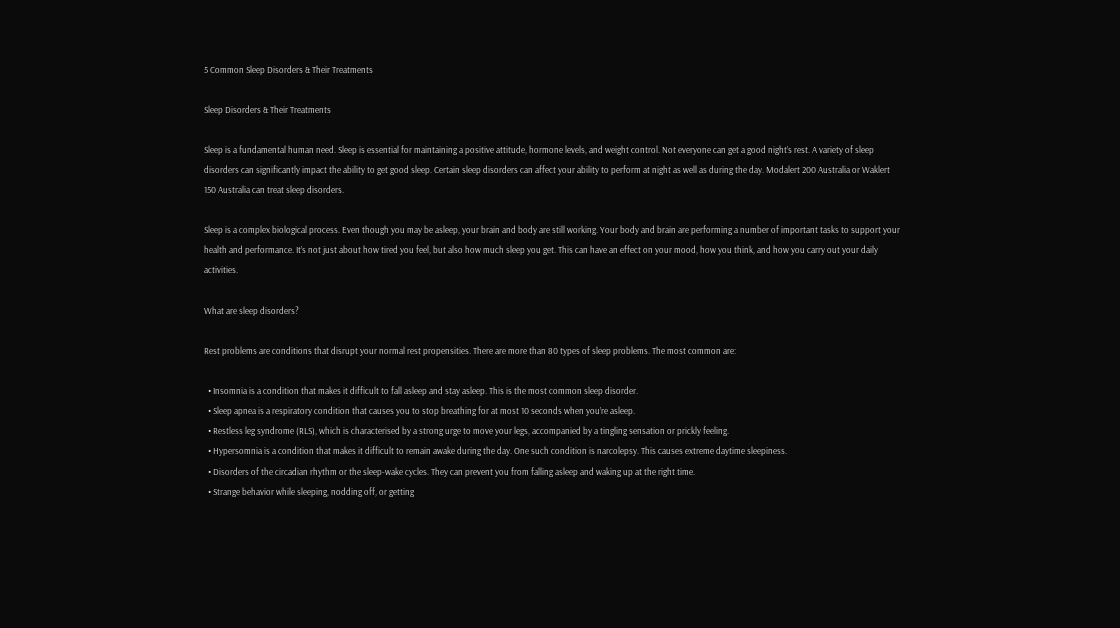5 Common Sleep Disorders & Their Treatments

Sleep Disorders & Their Treatments

Sleep is a fundamental human need. Sleep is essential for maintaining a positive attitude, hormone levels, and weight control. Not everyone can get a good night’s rest. A variety of sleep disorders can significantly impact the ability to get good sleep. Certain sleep disorders can affect your ability to perform at night as well as during the day. Modalert 200 Australia or Waklert 150 Australia can treat sleep disorders.

Sleep is a complex biological process. Even though you may be asleep, your brain and body are still working. Your body and brain are performing a number of important tasks to support your health and performance. It’s not just about how tired you feel, but also how much sleep you get. This can have an effect on your mood, how you think, and how you carry out your daily activities.

What are sleep disorders?

Rest problems are conditions that disrupt your normal rest propensities. There are more than 80 types of sleep problems. The most common are:

  • Insomnia is a condition that makes it difficult to fall asleep and stay asleep. This is the most common sleep disorder.
  • Sleep apnea is a respiratory condition that causes you to stop breathing for at most 10 seconds when you’re asleep.
  • Restless leg syndrome (RLS), which is characterised by a strong urge to move your legs, accompanied by a tingling sensation or prickly feeling.
  • Hypersomnia is a condition that makes it difficult to remain awake during the day. One such condition is narcolepsy. This causes extreme daytime sleepiness.
  • Disorders of the circadian rhythm or the sleep-wake cycles. They can prevent you from falling asleep and waking up at the right time.
  • Strange behavior while sleeping, nodding off, or getting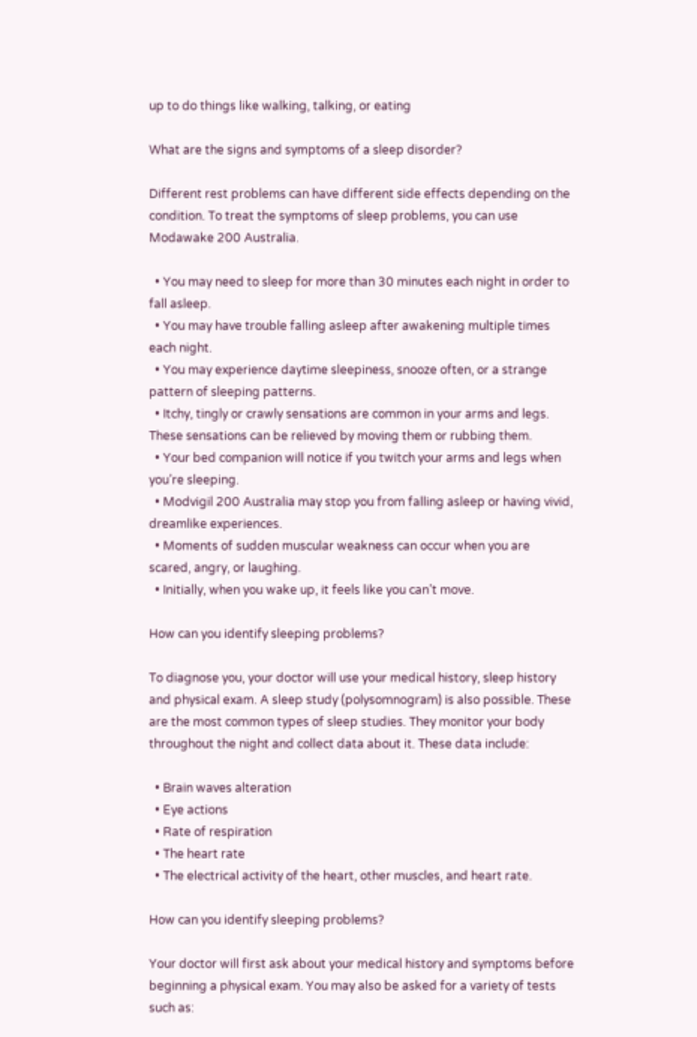up to do things like walking, talking, or eating

What are the signs and symptoms of a sleep disorder?

Different rest problems can have different side effects depending on the condition. To treat the symptoms of sleep problems, you can use Modawake 200 Australia.

  • You may need to sleep for more than 30 minutes each night in order to fall asleep.
  • You may have trouble falling asleep after awakening multiple times each night.
  • You may experience daytime sleepiness, snooze often, or a strange pattern of sleeping patterns.
  • Itchy, tingly or crawly sensations are common in your arms and legs. These sensations can be relieved by moving them or rubbing them.
  • Your bed companion will notice if you twitch your arms and legs when you’re sleeping.
  • Modvigil 200 Australia may stop you from falling asleep or having vivid, dreamlike experiences.
  • Moments of sudden muscular weakness can occur when you are scared, angry, or laughing.
  • Initially, when you wake up, it feels like you can’t move.

How can you identify sleeping problems?

To diagnose you, your doctor will use your medical history, sleep history and physical exam. A sleep study (polysomnogram) is also possible. These are the most common types of sleep studies. They monitor your body throughout the night and collect data about it. These data include:

  • Brain waves alteration
  • Eye actions
  • Rate of respiration
  • The heart rate
  • The electrical activity of the heart, other muscles, and heart rate.

How can you identify sleeping problems?

Your doctor will first ask about your medical history and symptoms before beginning a physical exam. You may also be asked for a variety of tests such as: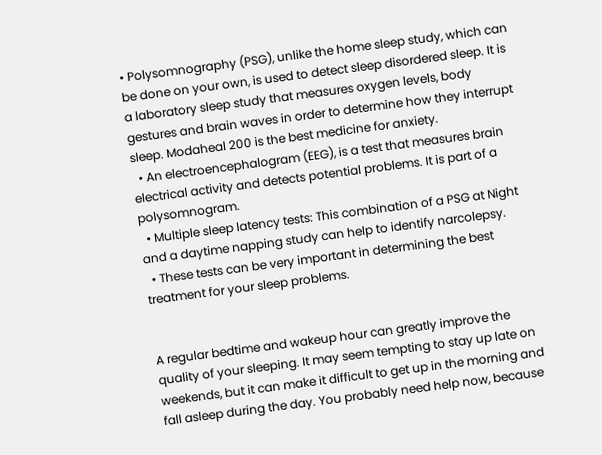• Polysomnography (PSG), unlike the home sleep study, which can be done on your own, is used to detect sleep disordered sleep. It is a laboratory sleep study that measures oxygen levels, body gestures and brain waves in order to determine how they interrupt sleep. Modaheal 200 is the best medicine for anxiety.
  • An electroencephalogram (EEG), is a test that measures brain electrical activity and detects potential problems. It is part of a polysomnogram.
  • Multiple sleep latency tests: This combination of a PSG at Night and a daytime napping study can help to identify narcolepsy.
  • These tests can be very important in determining the best treatment for your sleep problems.


A regular bedtime and wakeup hour can greatly improve the quality of your sleeping. It may seem tempting to stay up late on weekends, but it can make it difficult to get up in the morning and fall asleep during the day. You probably need help now, because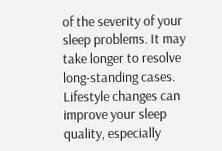of the severity of your sleep problems. It may take longer to resolve long-standing cases. Lifestyle changes can improve your sleep quality, especially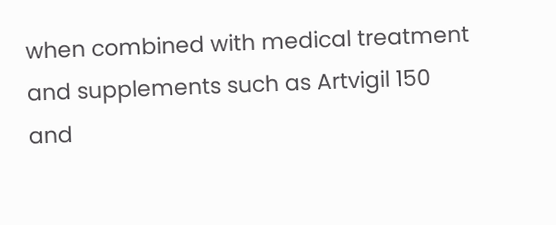when combined with medical treatment and supplements such as Artvigil 150 and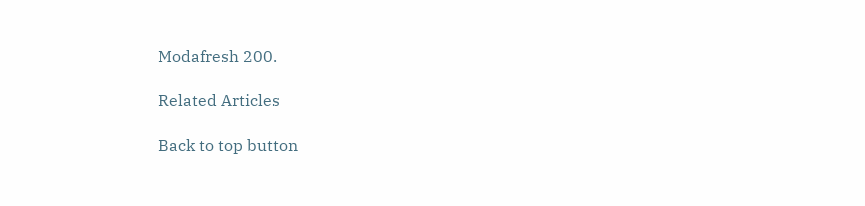Modafresh 200.

Related Articles

Back to top button